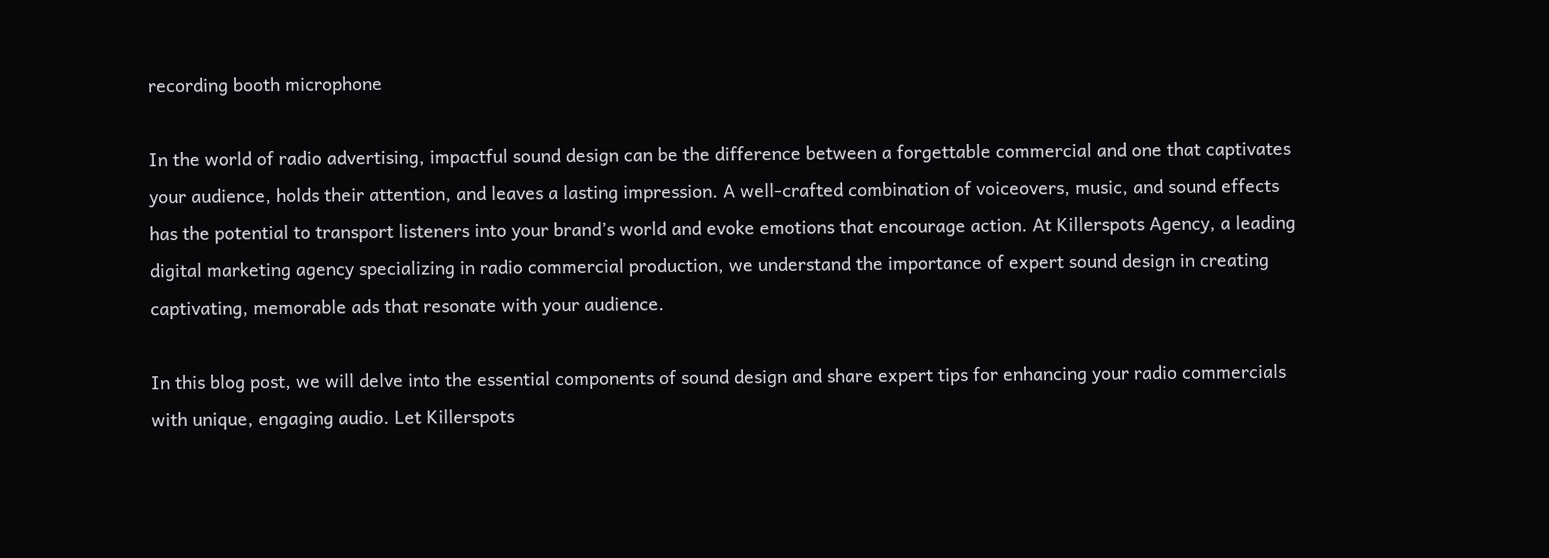recording booth microphone

In the world of radio advertising, impactful sound design can be the difference between a forgettable commercial and one that captivates your audience, holds their attention, and leaves a lasting impression. A well-crafted combination of voiceovers, music, and sound effects has the potential to transport listeners into your brand’s world and evoke emotions that encourage action. At Killerspots Agency, a leading digital marketing agency specializing in radio commercial production, we understand the importance of expert sound design in creating captivating, memorable ads that resonate with your audience.

In this blog post, we will delve into the essential components of sound design and share expert tips for enhancing your radio commercials with unique, engaging audio. Let Killerspots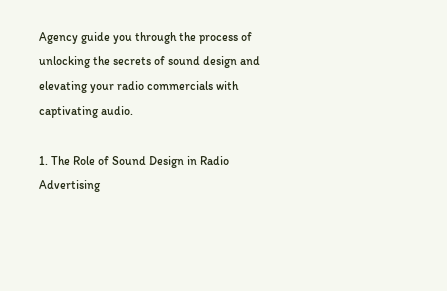Agency guide you through the process of unlocking the secrets of sound design and elevating your radio commercials with captivating audio.

1. The Role of Sound Design in Radio Advertising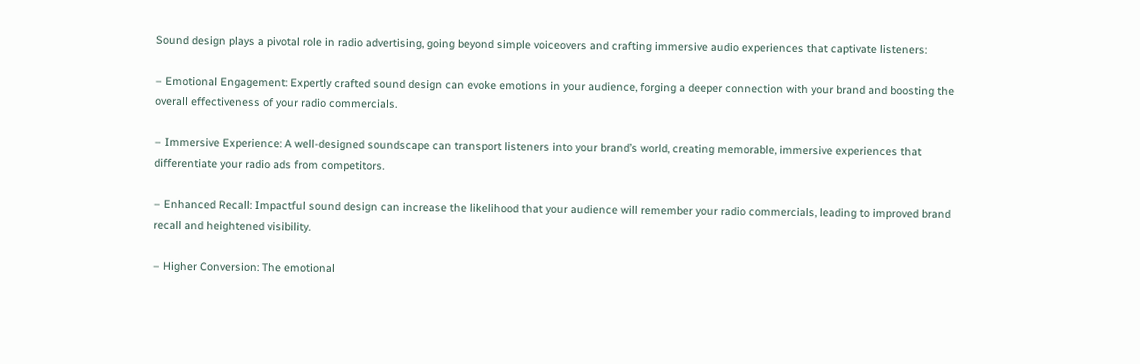Sound design plays a pivotal role in radio advertising, going beyond simple voiceovers and crafting immersive audio experiences that captivate listeners:

– Emotional Engagement: Expertly crafted sound design can evoke emotions in your audience, forging a deeper connection with your brand and boosting the overall effectiveness of your radio commercials.

– Immersive Experience: A well-designed soundscape can transport listeners into your brand’s world, creating memorable, immersive experiences that differentiate your radio ads from competitors.

– Enhanced Recall: Impactful sound design can increase the likelihood that your audience will remember your radio commercials, leading to improved brand recall and heightened visibility.

– Higher Conversion: The emotional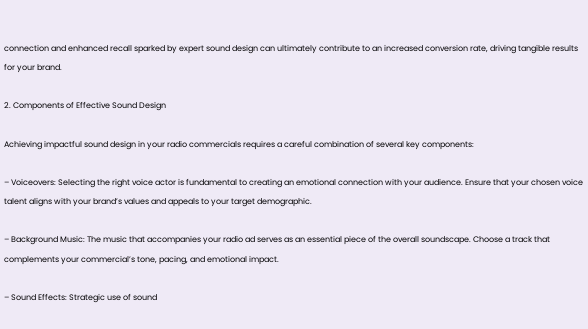connection and enhanced recall sparked by expert sound design can ultimately contribute to an increased conversion rate, driving tangible results for your brand.

2. Components of Effective Sound Design

Achieving impactful sound design in your radio commercials requires a careful combination of several key components:

– Voiceovers: Selecting the right voice actor is fundamental to creating an emotional connection with your audience. Ensure that your chosen voice talent aligns with your brand’s values and appeals to your target demographic.

– Background Music: The music that accompanies your radio ad serves as an essential piece of the overall soundscape. Choose a track that complements your commercial’s tone, pacing, and emotional impact.

– Sound Effects: Strategic use of sound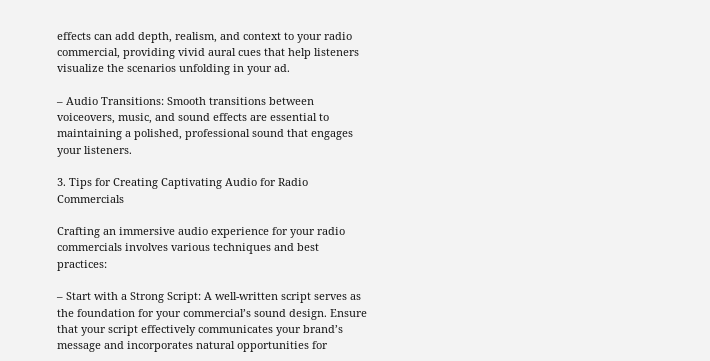effects can add depth, realism, and context to your radio commercial, providing vivid aural cues that help listeners visualize the scenarios unfolding in your ad.

– Audio Transitions: Smooth transitions between voiceovers, music, and sound effects are essential to maintaining a polished, professional sound that engages your listeners.

3. Tips for Creating Captivating Audio for Radio Commercials

Crafting an immersive audio experience for your radio commercials involves various techniques and best practices:

– Start with a Strong Script: A well-written script serves as the foundation for your commercial’s sound design. Ensure that your script effectively communicates your brand’s message and incorporates natural opportunities for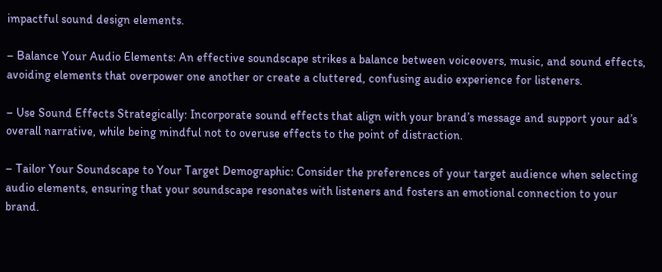impactful sound design elements.

– Balance Your Audio Elements: An effective soundscape strikes a balance between voiceovers, music, and sound effects, avoiding elements that overpower one another or create a cluttered, confusing audio experience for listeners.

– Use Sound Effects Strategically: Incorporate sound effects that align with your brand’s message and support your ad’s overall narrative, while being mindful not to overuse effects to the point of distraction.

– Tailor Your Soundscape to Your Target Demographic: Consider the preferences of your target audience when selecting audio elements, ensuring that your soundscape resonates with listeners and fosters an emotional connection to your brand.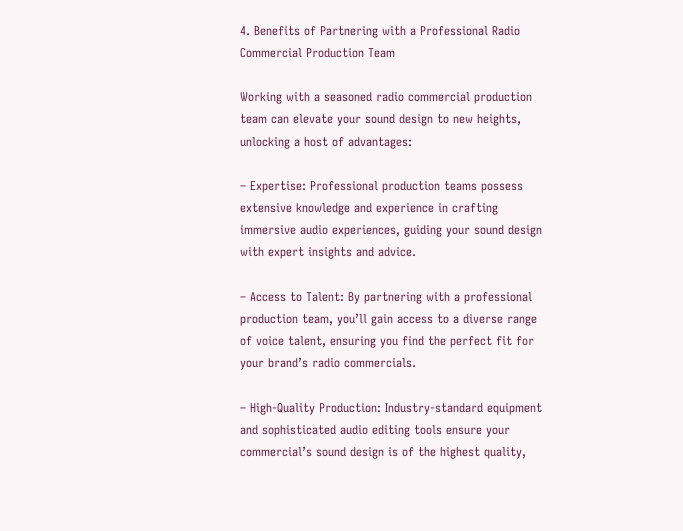4. Benefits of Partnering with a Professional Radio Commercial Production Team

Working with a seasoned radio commercial production team can elevate your sound design to new heights, unlocking a host of advantages:

– Expertise: Professional production teams possess extensive knowledge and experience in crafting immersive audio experiences, guiding your sound design with expert insights and advice.

– Access to Talent: By partnering with a professional production team, you’ll gain access to a diverse range of voice talent, ensuring you find the perfect fit for your brand’s radio commercials.

– High-Quality Production: Industry-standard equipment and sophisticated audio editing tools ensure your commercial’s sound design is of the highest quality,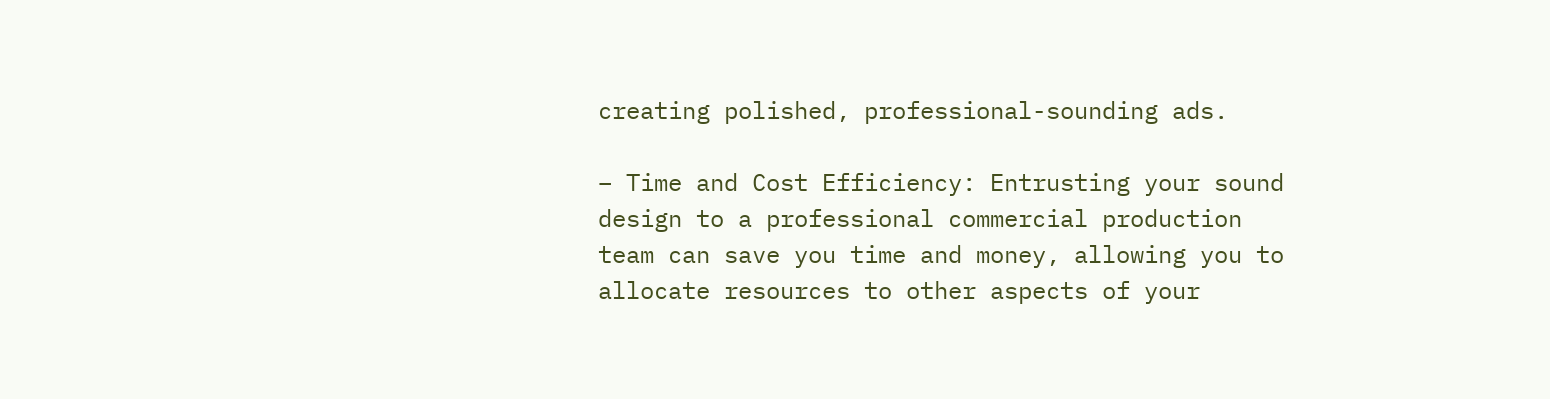creating polished, professional-sounding ads.

– Time and Cost Efficiency: Entrusting your sound design to a professional commercial production team can save you time and money, allowing you to allocate resources to other aspects of your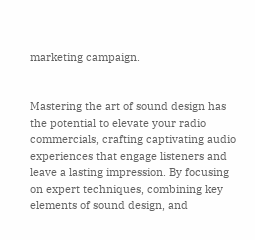marketing campaign.


Mastering the art of sound design has the potential to elevate your radio commercials, crafting captivating audio experiences that engage listeners and leave a lasting impression. By focusing on expert techniques, combining key elements of sound design, and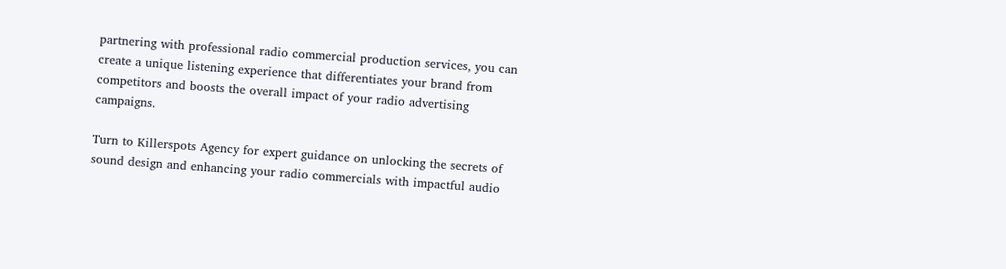partnering with professional radio commercial production services, you can create a unique listening experience that differentiates your brand from competitors and boosts the overall impact of your radio advertising campaigns.

Turn to Killerspots Agency for expert guidance on unlocking the secrets of sound design and enhancing your radio commercials with impactful audio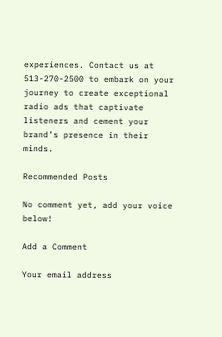experiences. Contact us at 513-270-2500 to embark on your journey to create exceptional radio ads that captivate listeners and cement your brand’s presence in their minds.

Recommended Posts

No comment yet, add your voice below!

Add a Comment

Your email address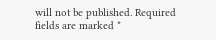will not be published. Required fields are marked *